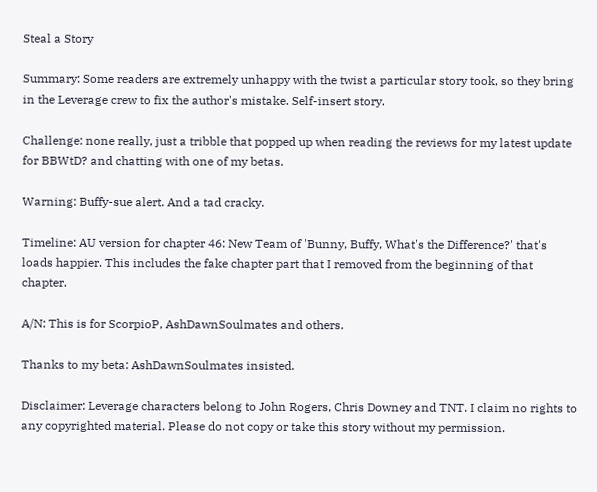Steal a Story

Summary: Some readers are extremely unhappy with the twist a particular story took, so they bring in the Leverage crew to fix the author's mistake. Self-insert story.

Challenge: none really, just a tribble that popped up when reading the reviews for my latest update for BBWtD? and chatting with one of my betas.

Warning: Buffy-sue alert. And a tad cracky.

Timeline: AU version for chapter 46: New Team of 'Bunny, Buffy, What's the Difference?' that's loads happier. This includes the fake chapter part that I removed from the beginning of that chapter.

A/N: This is for ScorpioP, AshDawnSoulmates and others.

Thanks to my beta: AshDawnSoulmates insisted.

Disclaimer: Leverage characters belong to John Rogers, Chris Downey and TNT. I claim no rights to any copyrighted material. Please do not copy or take this story without my permission.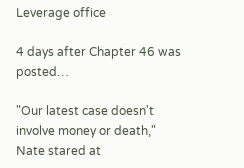Leverage office

4 days after Chapter 46 was posted…

"Our latest case doesn't involve money or death," Nate stared at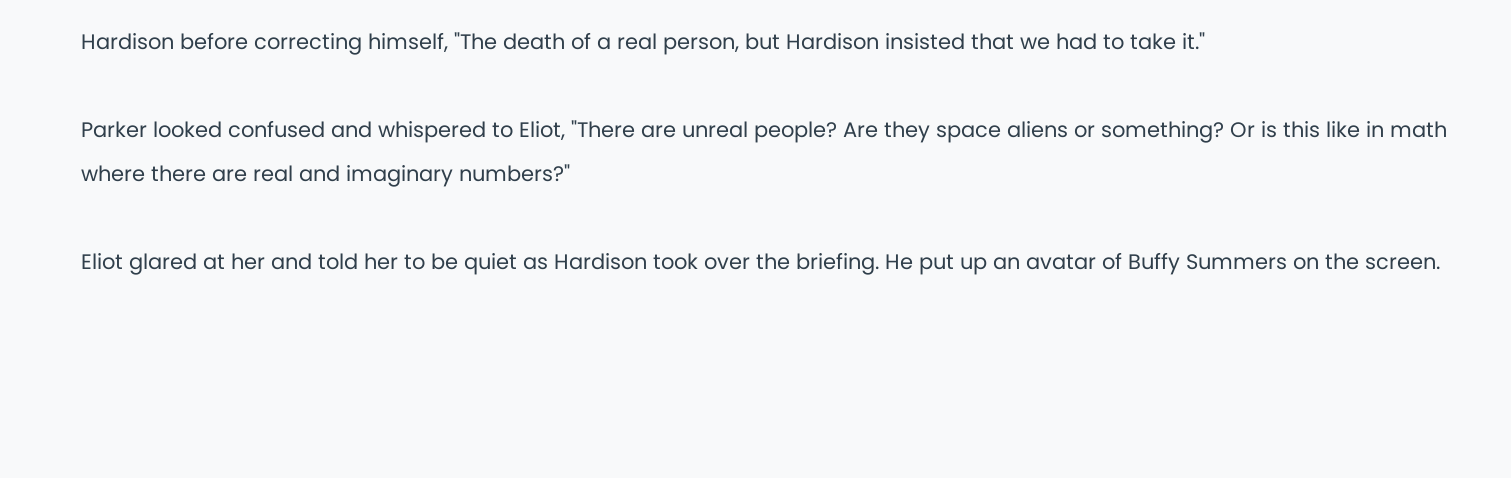Hardison before correcting himself, "The death of a real person, but Hardison insisted that we had to take it."

Parker looked confused and whispered to Eliot, "There are unreal people? Are they space aliens or something? Or is this like in math where there are real and imaginary numbers?"

Eliot glared at her and told her to be quiet as Hardison took over the briefing. He put up an avatar of Buffy Summers on the screen.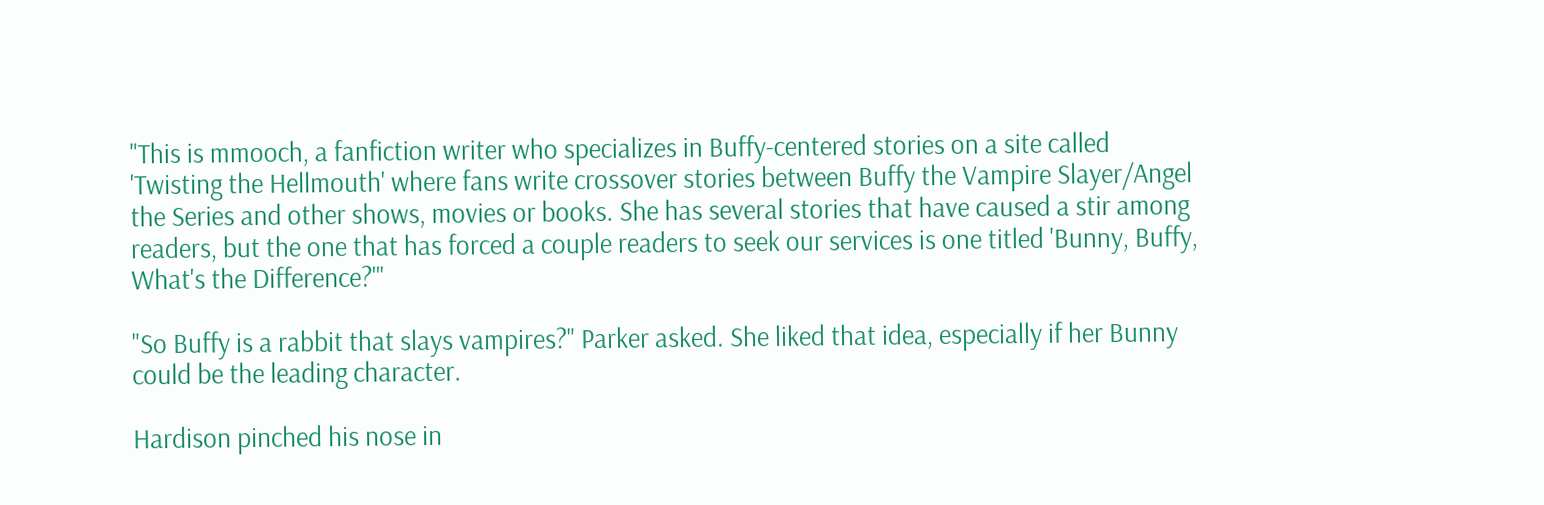"This is mmooch, a fanfiction writer who specializes in Buffy-centered stories on a site called 'Twisting the Hellmouth' where fans write crossover stories between Buffy the Vampire Slayer/Angel the Series and other shows, movies or books. She has several stories that have caused a stir among readers, but the one that has forced a couple readers to seek our services is one titled 'Bunny, Buffy, What's the Difference?'"

"So Buffy is a rabbit that slays vampires?" Parker asked. She liked that idea, especially if her Bunny could be the leading character.

Hardison pinched his nose in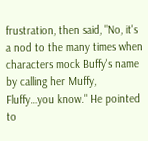frustration, then said, "No, it's a nod to the many times when characters mock Buffy's name by calling her Muffy, Fluffy…you know." He pointed to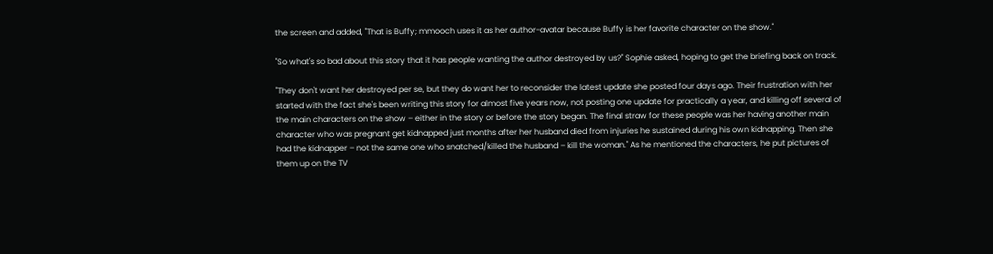the screen and added, "That is Buffy; mmooch uses it as her author-avatar because Buffy is her favorite character on the show."

"So what's so bad about this story that it has people wanting the author destroyed by us?" Sophie asked, hoping to get the briefing back on track.

"They don't want her destroyed per se, but they do want her to reconsider the latest update she posted four days ago. Their frustration with her started with the fact she's been writing this story for almost five years now, not posting one update for practically a year, and killing off several of the main characters on the show – either in the story or before the story began. The final straw for these people was her having another main character who was pregnant get kidnapped just months after her husband died from injuries he sustained during his own kidnapping. Then she had the kidnapper – not the same one who snatched/killed the husband – kill the woman." As he mentioned the characters, he put pictures of them up on the TV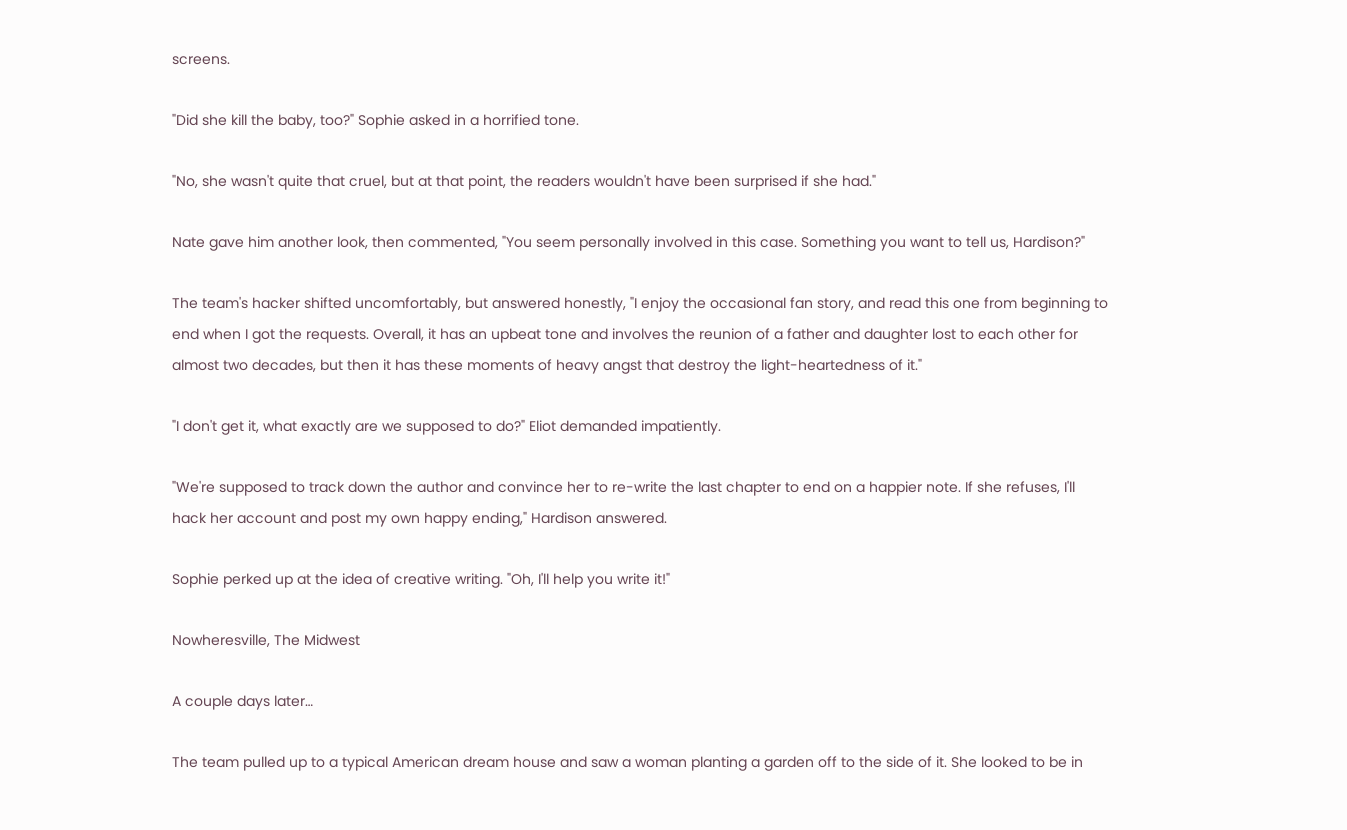screens.

"Did she kill the baby, too?" Sophie asked in a horrified tone.

"No, she wasn't quite that cruel, but at that point, the readers wouldn't have been surprised if she had."

Nate gave him another look, then commented, "You seem personally involved in this case. Something you want to tell us, Hardison?"

The team's hacker shifted uncomfortably, but answered honestly, "I enjoy the occasional fan story, and read this one from beginning to end when I got the requests. Overall, it has an upbeat tone and involves the reunion of a father and daughter lost to each other for almost two decades, but then it has these moments of heavy angst that destroy the light-heartedness of it."

"I don't get it, what exactly are we supposed to do?" Eliot demanded impatiently.

"We're supposed to track down the author and convince her to re-write the last chapter to end on a happier note. If she refuses, I'll hack her account and post my own happy ending," Hardison answered.

Sophie perked up at the idea of creative writing. "Oh, I'll help you write it!"

Nowheresville, The Midwest

A couple days later…

The team pulled up to a typical American dream house and saw a woman planting a garden off to the side of it. She looked to be in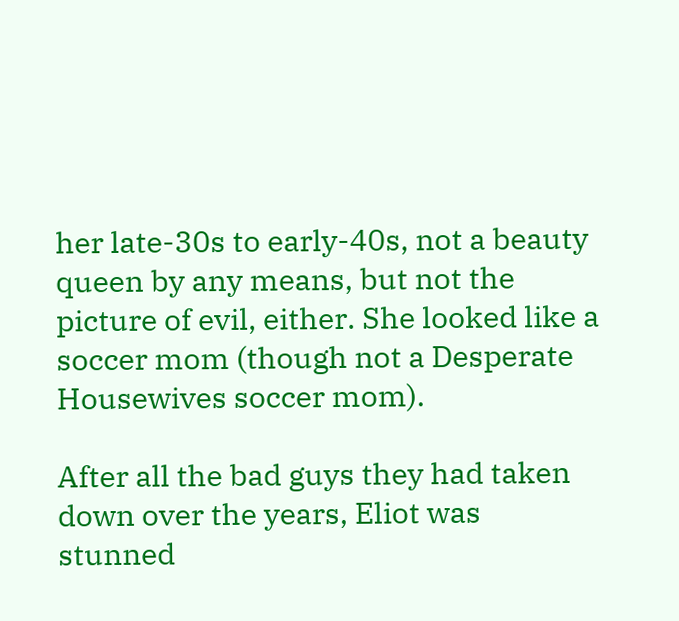her late-30s to early-40s, not a beauty queen by any means, but not the picture of evil, either. She looked like a soccer mom (though not a Desperate Housewives soccer mom).

After all the bad guys they had taken down over the years, Eliot was stunned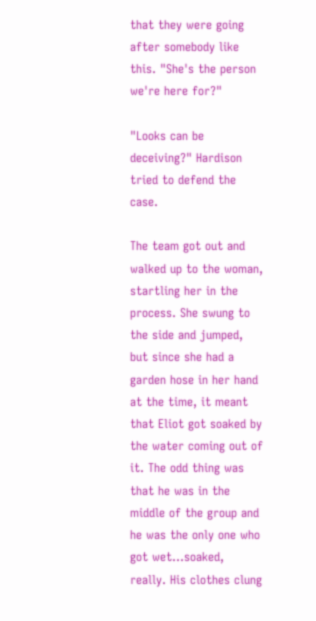that they were going after somebody like this. "She's the person we're here for?"

"Looks can be deceiving?" Hardison tried to defend the case.

The team got out and walked up to the woman, startling her in the process. She swung to the side and jumped, but since she had a garden hose in her hand at the time, it meant that Eliot got soaked by the water coming out of it. The odd thing was that he was in the middle of the group and he was the only one who got wet…soaked, really. His clothes clung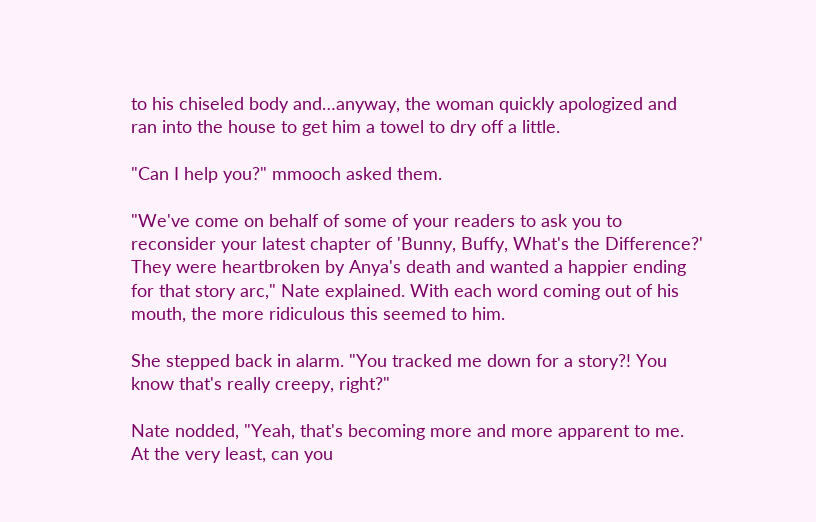to his chiseled body and…anyway, the woman quickly apologized and ran into the house to get him a towel to dry off a little.

"Can I help you?" mmooch asked them.

"We've come on behalf of some of your readers to ask you to reconsider your latest chapter of 'Bunny, Buffy, What's the Difference?' They were heartbroken by Anya's death and wanted a happier ending for that story arc," Nate explained. With each word coming out of his mouth, the more ridiculous this seemed to him.

She stepped back in alarm. "You tracked me down for a story?! You know that's really creepy, right?"

Nate nodded, "Yeah, that's becoming more and more apparent to me. At the very least, can you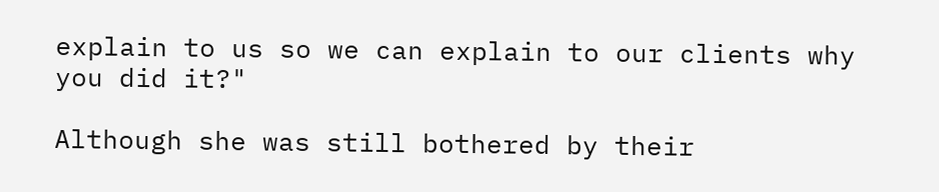explain to us so we can explain to our clients why you did it?"

Although she was still bothered by their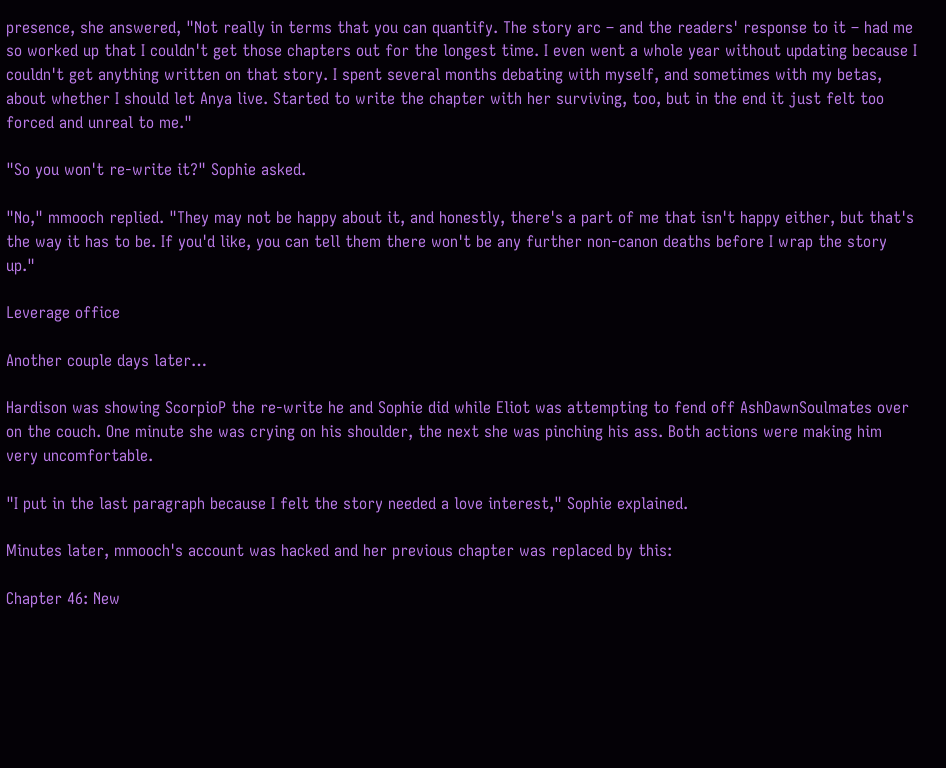presence, she answered, "Not really in terms that you can quantify. The story arc – and the readers' response to it – had me so worked up that I couldn't get those chapters out for the longest time. I even went a whole year without updating because I couldn't get anything written on that story. I spent several months debating with myself, and sometimes with my betas, about whether I should let Anya live. Started to write the chapter with her surviving, too, but in the end it just felt too forced and unreal to me."

"So you won't re-write it?" Sophie asked.

"No," mmooch replied. "They may not be happy about it, and honestly, there's a part of me that isn't happy either, but that's the way it has to be. If you'd like, you can tell them there won't be any further non-canon deaths before I wrap the story up."

Leverage office

Another couple days later…

Hardison was showing ScorpioP the re-write he and Sophie did while Eliot was attempting to fend off AshDawnSoulmates over on the couch. One minute she was crying on his shoulder, the next she was pinching his ass. Both actions were making him very uncomfortable.

"I put in the last paragraph because I felt the story needed a love interest," Sophie explained.

Minutes later, mmooch's account was hacked and her previous chapter was replaced by this:

Chapter 46: New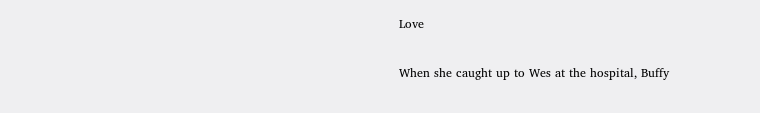Love

When she caught up to Wes at the hospital, Buffy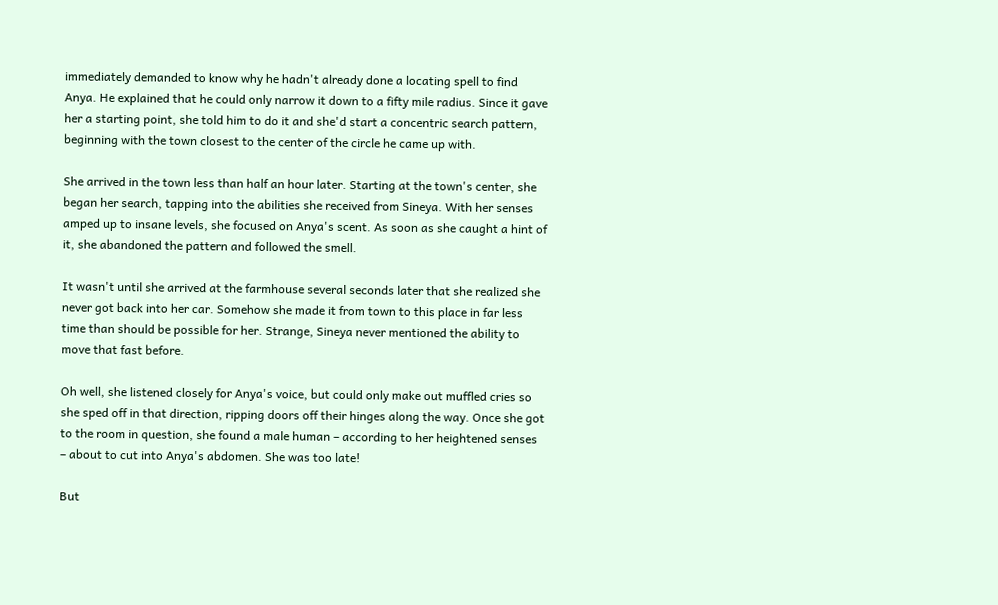immediately demanded to know why he hadn't already done a locating spell to find Anya. He explained that he could only narrow it down to a fifty mile radius. Since it gave her a starting point, she told him to do it and she'd start a concentric search pattern, beginning with the town closest to the center of the circle he came up with.

She arrived in the town less than half an hour later. Starting at the town's center, she began her search, tapping into the abilities she received from Sineya. With her senses amped up to insane levels, she focused on Anya's scent. As soon as she caught a hint of it, she abandoned the pattern and followed the smell.

It wasn't until she arrived at the farmhouse several seconds later that she realized she never got back into her car. Somehow she made it from town to this place in far less time than should be possible for her. Strange, Sineya never mentioned the ability to move that fast before.

Oh well, she listened closely for Anya's voice, but could only make out muffled cries so she sped off in that direction, ripping doors off their hinges along the way. Once she got to the room in question, she found a male human – according to her heightened senses – about to cut into Anya's abdomen. She was too late!

But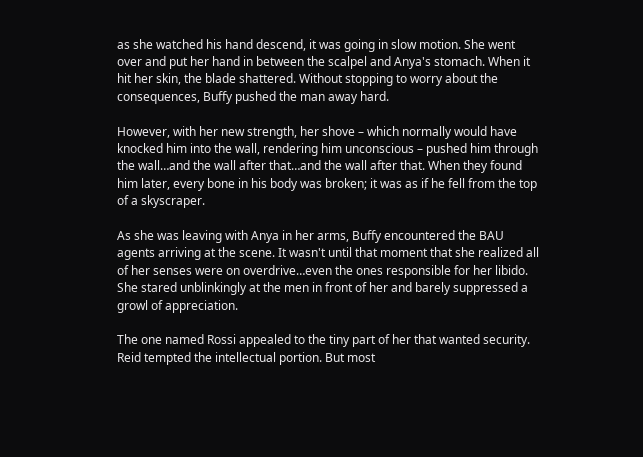as she watched his hand descend, it was going in slow motion. She went over and put her hand in between the scalpel and Anya's stomach. When it hit her skin, the blade shattered. Without stopping to worry about the consequences, Buffy pushed the man away hard.

However, with her new strength, her shove – which normally would have knocked him into the wall, rendering him unconscious – pushed him through the wall…and the wall after that…and the wall after that. When they found him later, every bone in his body was broken; it was as if he fell from the top of a skyscraper.

As she was leaving with Anya in her arms, Buffy encountered the BAU agents arriving at the scene. It wasn't until that moment that she realized all of her senses were on overdrive…even the ones responsible for her libido. She stared unblinkingly at the men in front of her and barely suppressed a growl of appreciation.

The one named Rossi appealed to the tiny part of her that wanted security. Reid tempted the intellectual portion. But most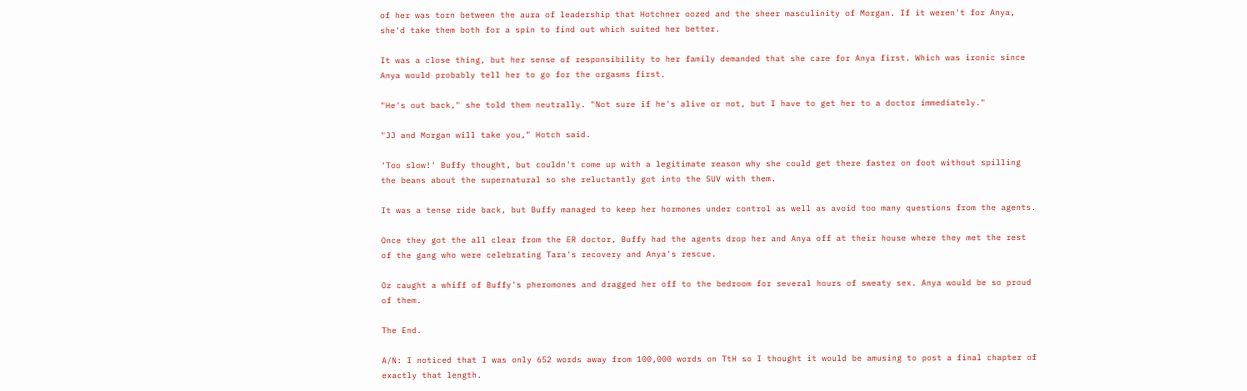of her was torn between the aura of leadership that Hotchner oozed and the sheer masculinity of Morgan. If it weren't for Anya, she'd take them both for a spin to find out which suited her better.

It was a close thing, but her sense of responsibility to her family demanded that she care for Anya first. Which was ironic since Anya would probably tell her to go for the orgasms first.

"He's out back," she told them neutrally. "Not sure if he's alive or not, but I have to get her to a doctor immediately."

"JJ and Morgan will take you," Hotch said.

'Too slow!' Buffy thought, but couldn't come up with a legitimate reason why she could get there faster on foot without spilling the beans about the supernatural so she reluctantly got into the SUV with them.

It was a tense ride back, but Buffy managed to keep her hormones under control as well as avoid too many questions from the agents.

Once they got the all clear from the ER doctor, Buffy had the agents drop her and Anya off at their house where they met the rest of the gang who were celebrating Tara's recovery and Anya's rescue.

Oz caught a whiff of Buffy's pheromones and dragged her off to the bedroom for several hours of sweaty sex. Anya would be so proud of them.

The End.

A/N: I noticed that I was only 652 words away from 100,000 words on TtH so I thought it would be amusing to post a final chapter of exactly that length.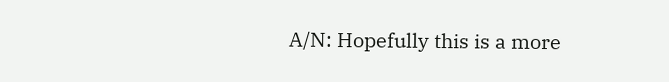A/N: Hopefully this is a more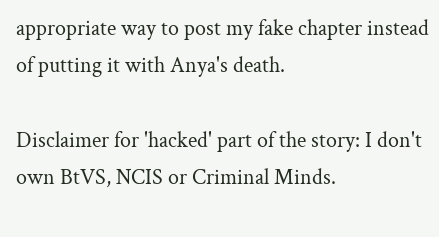appropriate way to post my fake chapter instead of putting it with Anya's death.

Disclaimer for 'hacked' part of the story: I don't own BtVS, NCIS or Criminal Minds.